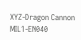XYZ-Dragon Cannon MIL1-EN040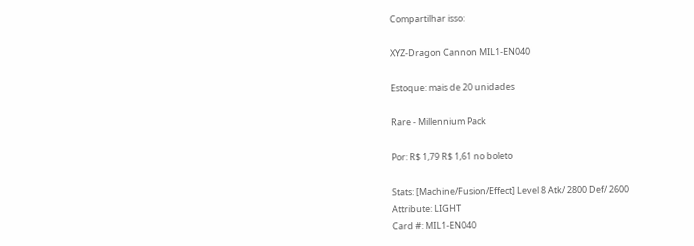Compartilhar isso:

XYZ-Dragon Cannon MIL1-EN040

Estoque: mais de 20 unidades

Rare - Millennium Pack

Por: R$ 1,79 R$ 1,61 no boleto

Stats: [Machine/Fusion/Effect] Level 8 Atk/ 2800 Def/ 2600
Attribute: LIGHT
Card #: MIL1-EN040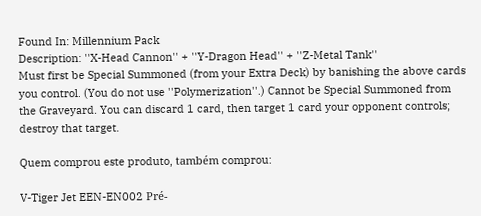Found In: Millennium Pack
Description: ''X-Head Cannon'' + ''Y-Dragon Head'' + ''Z-Metal Tank''
Must first be Special Summoned (from your Extra Deck) by banishing the above cards you control. (You do not use ''Polymerization''.) Cannot be Special Summoned from the Graveyard. You can discard 1 card, then target 1 card your opponent controls; destroy that target.

Quem comprou este produto, também comprou:

V-Tiger Jet EEN-EN002 Pré-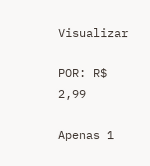Visualizar

POR: R$ 2,99

Apenas 1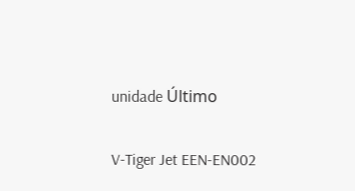unidade Último

V-Tiger Jet EEN-EN002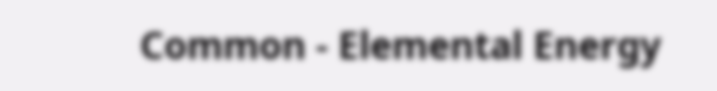Common - Elemental Energy